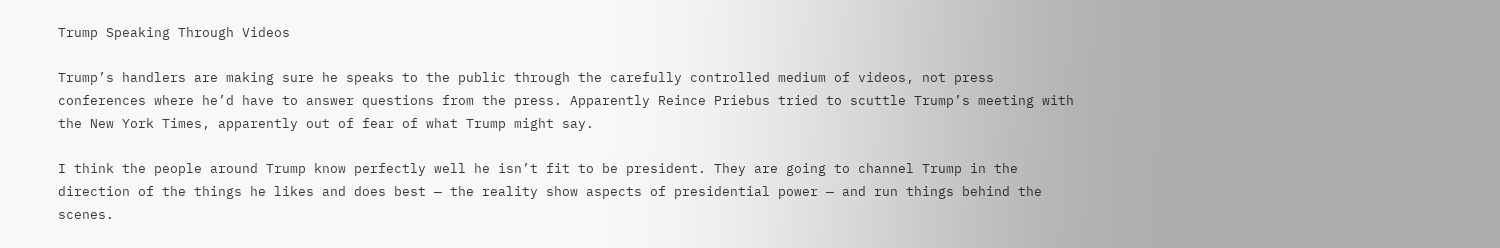Trump Speaking Through Videos

Trump’s handlers are making sure he speaks to the public through the carefully controlled medium of videos, not press conferences where he’d have to answer questions from the press. Apparently Reince Priebus tried to scuttle Trump’s meeting with the New York Times, apparently out of fear of what Trump might say.

I think the people around Trump know perfectly well he isn’t fit to be president. They are going to channel Trump in the direction of the things he likes and does best — the reality show aspects of presidential power — and run things behind the scenes.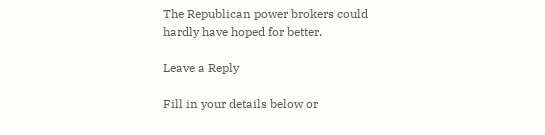The Republican power brokers could hardly have hoped for better.

Leave a Reply

Fill in your details below or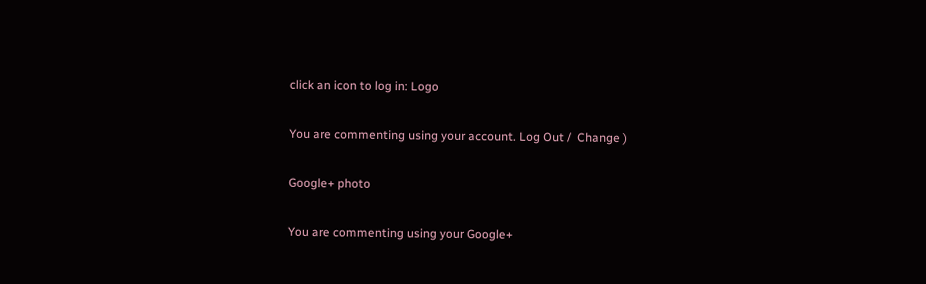click an icon to log in: Logo

You are commenting using your account. Log Out /  Change )

Google+ photo

You are commenting using your Google+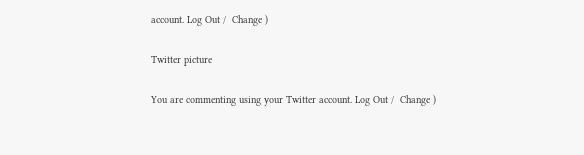account. Log Out /  Change )

Twitter picture

You are commenting using your Twitter account. Log Out /  Change )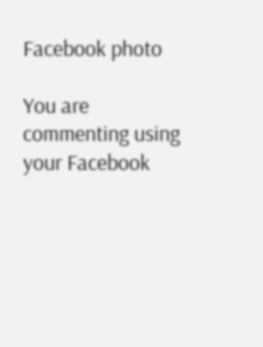Facebook photo

You are commenting using your Facebook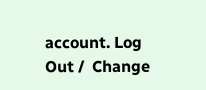account. Log Out /  Change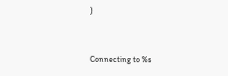)


Connecting to %s